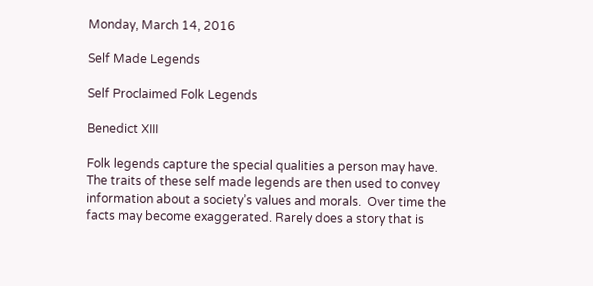Monday, March 14, 2016

Self Made Legends

Self Proclaimed Folk Legends

Benedict XIII

Folk legends capture the special qualities a person may have. The traits of these self made legends are then used to convey information about a society’s values and morals.  Over time the facts may become exaggerated. Rarely does a story that is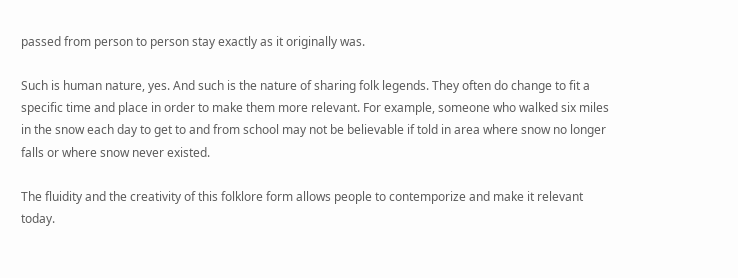passed from person to person stay exactly as it originally was.

Such is human nature, yes. And such is the nature of sharing folk legends. They often do change to fit a specific time and place in order to make them more relevant. For example, someone who walked six miles in the snow each day to get to and from school may not be believable if told in area where snow no longer falls or where snow never existed.

The fluidity and the creativity of this folklore form allows people to contemporize and make it relevant today.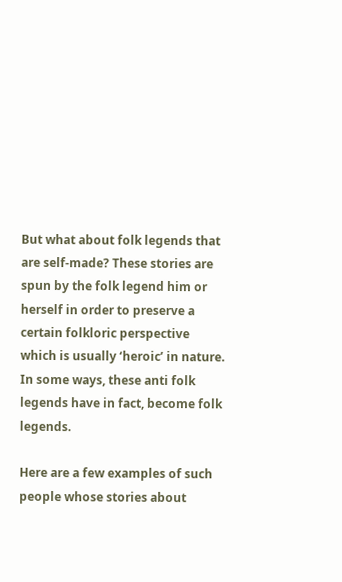But what about folk legends that are self-made? These stories are spun by the folk legend him or herself in order to preserve a certain folkloric perspective which is usually ‘heroic’ in nature.  In some ways, these anti folk legends have in fact, become folk legends.

Here are a few examples of such people whose stories about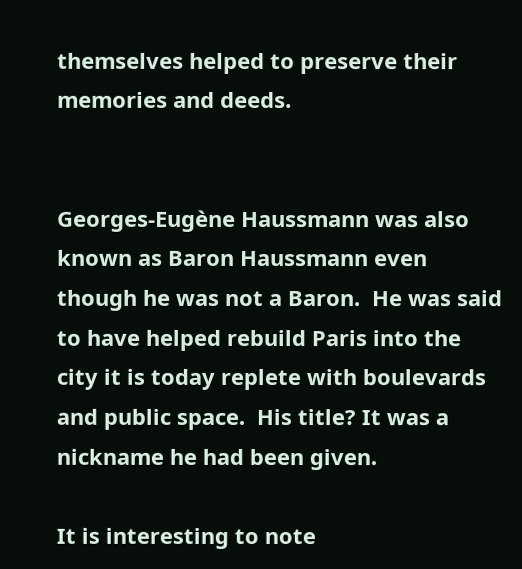themselves helped to preserve their memories and deeds.


Georges-Eugène Haussmann was also known as Baron Haussmann even though he was not a Baron.  He was said to have helped rebuild Paris into the city it is today replete with boulevards and public space.  His title? It was a nickname he had been given.

It is interesting to note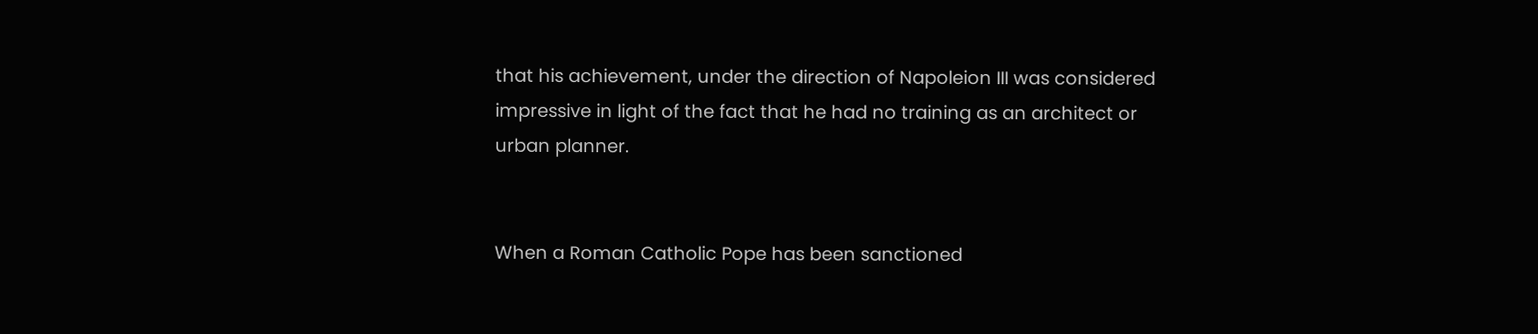that his achievement, under the direction of Napoleion III was considered impressive in light of the fact that he had no training as an architect or urban planner.


When a Roman Catholic Pope has been sanctioned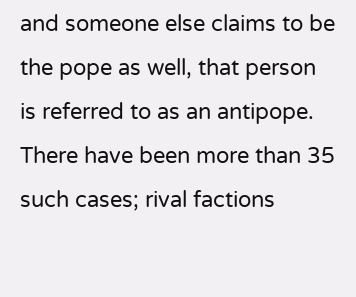and someone else claims to be the pope as well, that person is referred to as an antipope. There have been more than 35 such cases; rival factions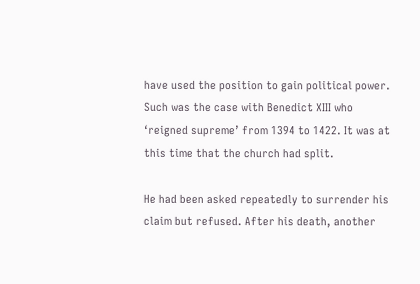have used the position to gain political power. Such was the case with Benedict XIII who ‘reigned supreme’ from 1394 to 1422. It was at this time that the church had split.

He had been asked repeatedly to surrender his claim but refused. After his death, another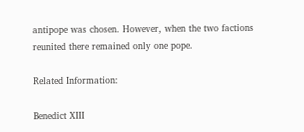antipope was chosen. However, when the two factions reunited there remained only one pope.

Related Information:

Benedict XIII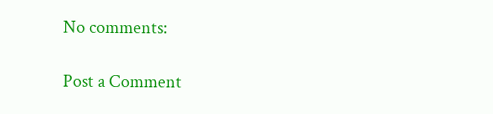No comments:

Post a Comment